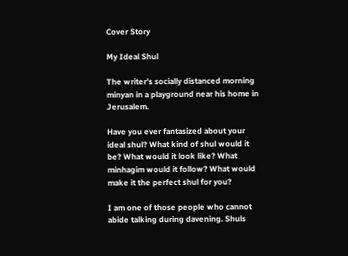Cover Story

My Ideal Shul

The writer’s socially distanced morning minyan in a playground near his home in Jerusalem.

Have you ever fantasized about your ideal shul? What kind of shul would it be? What would it look like? What minhagim would it follow? What would make it the perfect shul for you?

I am one of those people who cannot abide talking during davening. Shuls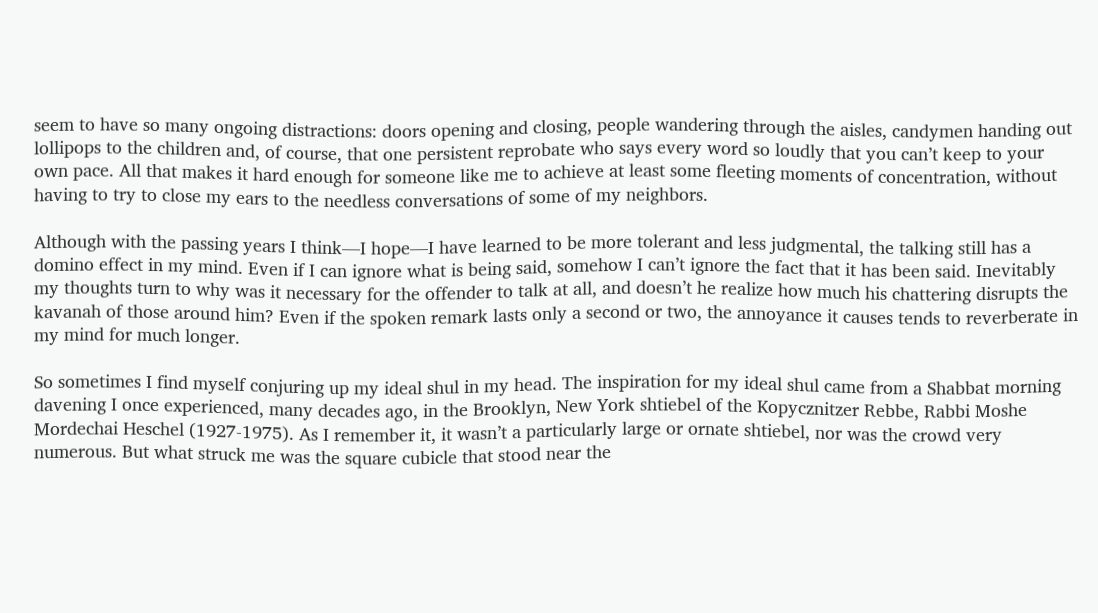seem to have so many ongoing distractions: doors opening and closing, people wandering through the aisles, candymen handing out lollipops to the children and, of course, that one persistent reprobate who says every word so loudly that you can’t keep to your own pace. All that makes it hard enough for someone like me to achieve at least some fleeting moments of concentration, without having to try to close my ears to the needless conversations of some of my neighbors.

Although with the passing years I think—I hope—I have learned to be more tolerant and less judgmental, the talking still has a domino effect in my mind. Even if I can ignore what is being said, somehow I can’t ignore the fact that it has been said. Inevitably my thoughts turn to why was it necessary for the offender to talk at all, and doesn’t he realize how much his chattering disrupts the kavanah of those around him? Even if the spoken remark lasts only a second or two, the annoyance it causes tends to reverberate in my mind for much longer.

So sometimes I find myself conjuring up my ideal shul in my head. The inspiration for my ideal shul came from a Shabbat morning davening I once experienced, many decades ago, in the Brooklyn, New York shtiebel of the Kopycznitzer Rebbe, Rabbi Moshe Mordechai Heschel (1927-1975). As I remember it, it wasn’t a particularly large or ornate shtiebel, nor was the crowd very numerous. But what struck me was the square cubicle that stood near the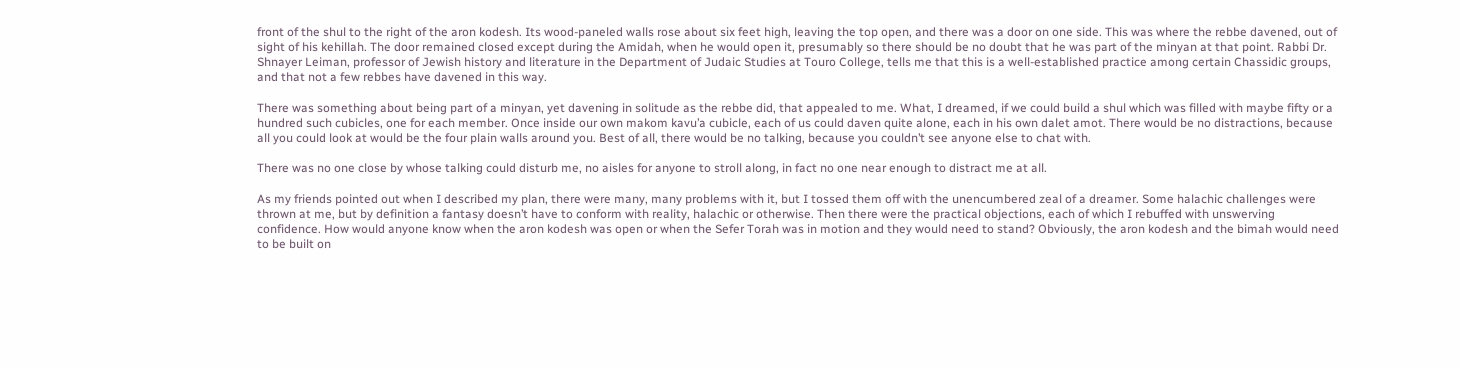front of the shul to the right of the aron kodesh. Its wood-paneled walls rose about six feet high, leaving the top open, and there was a door on one side. This was where the rebbe davened, out of sight of his kehillah. The door remained closed except during the Amidah, when he would open it, presumably so there should be no doubt that he was part of the minyan at that point. Rabbi Dr. Shnayer Leiman, professor of Jewish history and literature in the Department of Judaic Studies at Touro College, tells me that this is a well-established practice among certain Chassidic groups, and that not a few rebbes have davened in this way.

There was something about being part of a minyan, yet davening in solitude as the rebbe did, that appealed to me. What, I dreamed, if we could build a shul which was filled with maybe fifty or a hundred such cubicles, one for each member. Once inside our own makom kavu’a cubicle, each of us could daven quite alone, each in his own dalet amot. There would be no distractions, because all you could look at would be the four plain walls around you. Best of all, there would be no talking, because you couldn’t see anyone else to chat with.

There was no one close by whose talking could disturb me, no aisles for anyone to stroll along, in fact no one near enough to distract me at all.

As my friends pointed out when I described my plan, there were many, many problems with it, but I tossed them off with the unencumbered zeal of a dreamer. Some halachic challenges were thrown at me, but by definition a fantasy doesn’t have to conform with reality, halachic or otherwise. Then there were the practical objections, each of which I rebuffed with unswerving confidence. How would anyone know when the aron kodesh was open or when the Sefer Torah was in motion and they would need to stand? Obviously, the aron kodesh and the bimah would need to be built on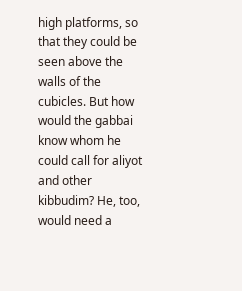high platforms, so that they could be seen above the walls of the cubicles. But how would the gabbai know whom he could call for aliyot and other kibbudim? He, too, would need a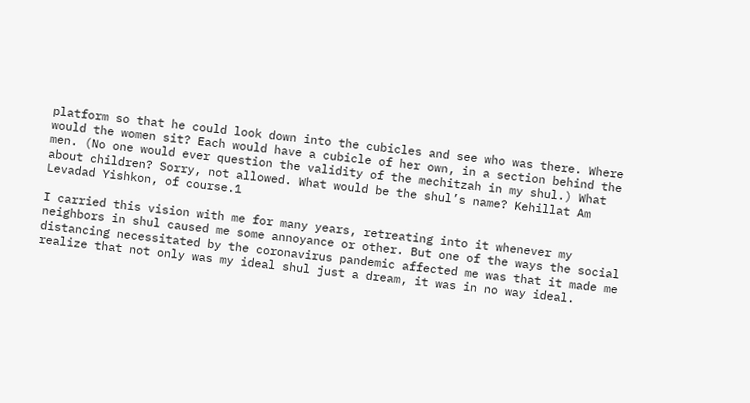platform so that he could look down into the cubicles and see who was there. Where would the women sit? Each would have a cubicle of her own, in a section behind the men. (No one would ever question the validity of the mechitzah in my shul.) What about children? Sorry, not allowed. What would be the shul’s name? Kehillat Am Levadad Yishkon, of course.1

I carried this vision with me for many years, retreating into it whenever my neighbors in shul caused me some annoyance or other. But one of the ways the social distancing necessitated by the coronavirus pandemic affected me was that it made me realize that not only was my ideal shul just a dream, it was in no way ideal.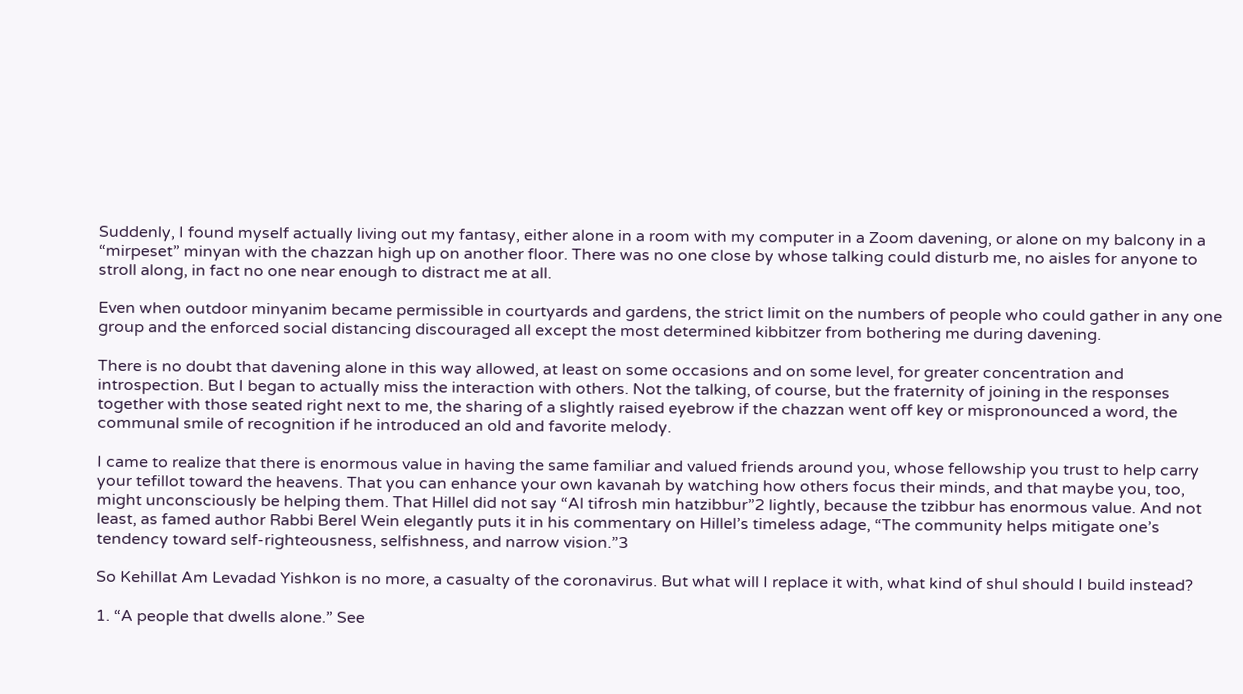Suddenly, I found myself actually living out my fantasy, either alone in a room with my computer in a Zoom davening, or alone on my balcony in a “mirpeset” minyan with the chazzan high up on another floor. There was no one close by whose talking could disturb me, no aisles for anyone to stroll along, in fact no one near enough to distract me at all.

Even when outdoor minyanim became permissible in courtyards and gardens, the strict limit on the numbers of people who could gather in any one group and the enforced social distancing discouraged all except the most determined kibbitzer from bothering me during davening.

There is no doubt that davening alone in this way allowed, at least on some occasions and on some level, for greater concentration and introspection. But I began to actually miss the interaction with others. Not the talking, of course, but the fraternity of joining in the responses together with those seated right next to me, the sharing of a slightly raised eyebrow if the chazzan went off key or mispronounced a word, the communal smile of recognition if he introduced an old and favorite melody.

I came to realize that there is enormous value in having the same familiar and valued friends around you, whose fellowship you trust to help carry your tefillot toward the heavens. That you can enhance your own kavanah by watching how others focus their minds, and that maybe you, too, might unconsciously be helping them. That Hillel did not say “Al tifrosh min hatzibbur”2 lightly, because the tzibbur has enormous value. And not least, as famed author Rabbi Berel Wein elegantly puts it in his commentary on Hillel’s timeless adage, “The community helps mitigate one’s tendency toward self-righteousness, selfishness, and narrow vision.”3

So Kehillat Am Levadad Yishkon is no more, a casualty of the coronavirus. But what will I replace it with, what kind of shul should I build instead?

1. “A people that dwells alone.” See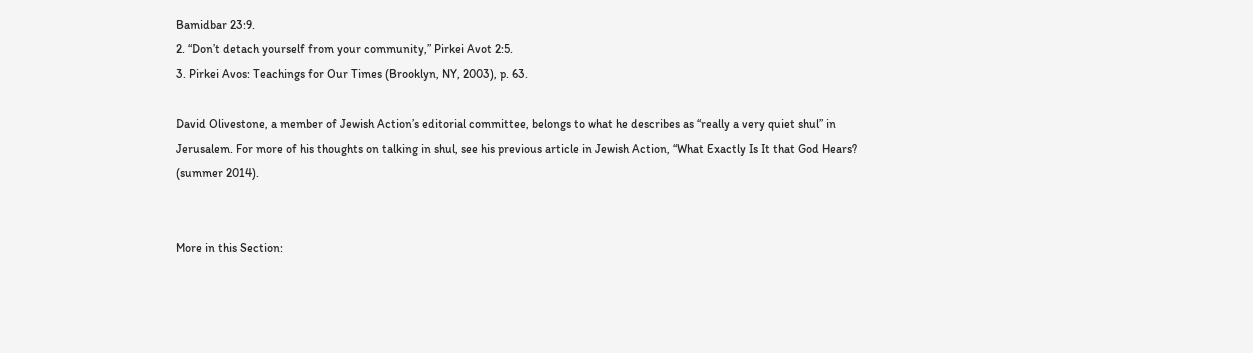Bamidbar 23:9.
2. “Don’t detach yourself from your community,” Pirkei Avot 2:5.
3. Pirkei Avos: Teachings for Our Times (Brooklyn, NY, 2003), p. 63.

David Olivestone, a member of Jewish Action’s editorial committee, belongs to what he describes as “really a very quiet shul” in Jerusalem. For more of his thoughts on talking in shul, see his previous article in Jewish Action, “What Exactly Is It that God Hears? (summer 2014).


More in this Section: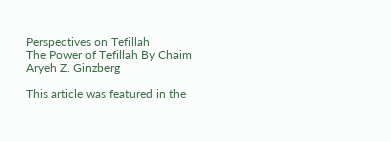Perspectives on Tefillah
The Power of Tefillah By Chaim Aryeh Z. Ginzberg

This article was featured in the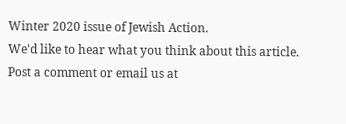Winter 2020 issue of Jewish Action.
We'd like to hear what you think about this article. Post a comment or email us at